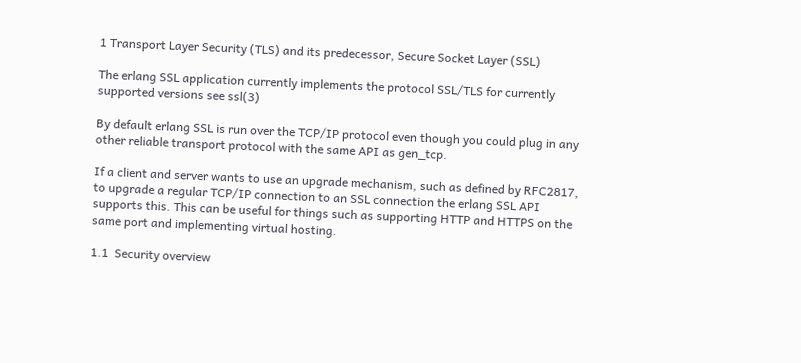1 Transport Layer Security (TLS) and its predecessor, Secure Socket Layer (SSL)

The erlang SSL application currently implements the protocol SSL/TLS for currently supported versions see ssl(3)

By default erlang SSL is run over the TCP/IP protocol even though you could plug in any other reliable transport protocol with the same API as gen_tcp.

If a client and server wants to use an upgrade mechanism, such as defined by RFC2817, to upgrade a regular TCP/IP connection to an SSL connection the erlang SSL API supports this. This can be useful for things such as supporting HTTP and HTTPS on the same port and implementing virtual hosting.

1.1  Security overview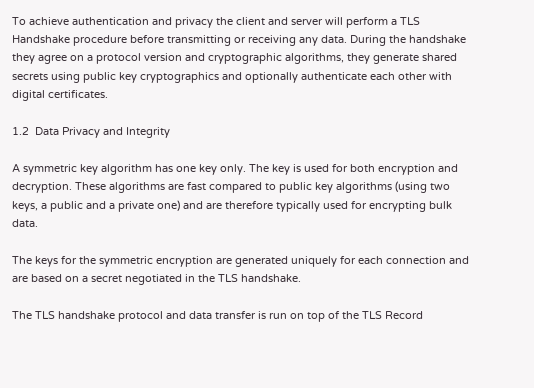To achieve authentication and privacy the client and server will perform a TLS Handshake procedure before transmitting or receiving any data. During the handshake they agree on a protocol version and cryptographic algorithms, they generate shared secrets using public key cryptographics and optionally authenticate each other with digital certificates.

1.2  Data Privacy and Integrity

A symmetric key algorithm has one key only. The key is used for both encryption and decryption. These algorithms are fast compared to public key algorithms (using two keys, a public and a private one) and are therefore typically used for encrypting bulk data.

The keys for the symmetric encryption are generated uniquely for each connection and are based on a secret negotiated in the TLS handshake.

The TLS handshake protocol and data transfer is run on top of the TLS Record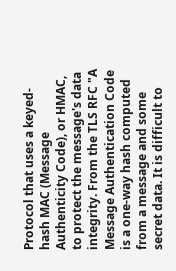Protocol that uses a keyed-hash MAC (Message Authenticity Code), or HMAC, to protect the message's data integrity. From the TLS RFC "A Message Authentication Code is a one-way hash computed from a message and some secret data. It is difficult to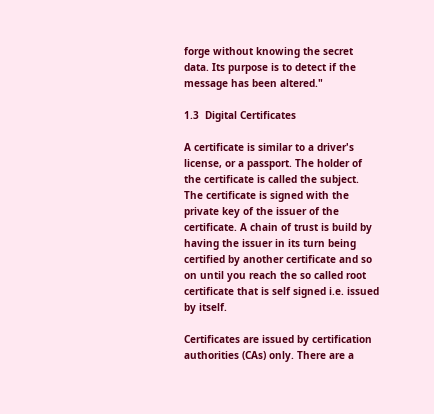forge without knowing the secret data. Its purpose is to detect if the message has been altered."

1.3  Digital Certificates

A certificate is similar to a driver's license, or a passport. The holder of the certificate is called the subject. The certificate is signed with the private key of the issuer of the certificate. A chain of trust is build by having the issuer in its turn being certified by another certificate and so on until you reach the so called root certificate that is self signed i.e. issued by itself.

Certificates are issued by certification authorities (CAs) only. There are a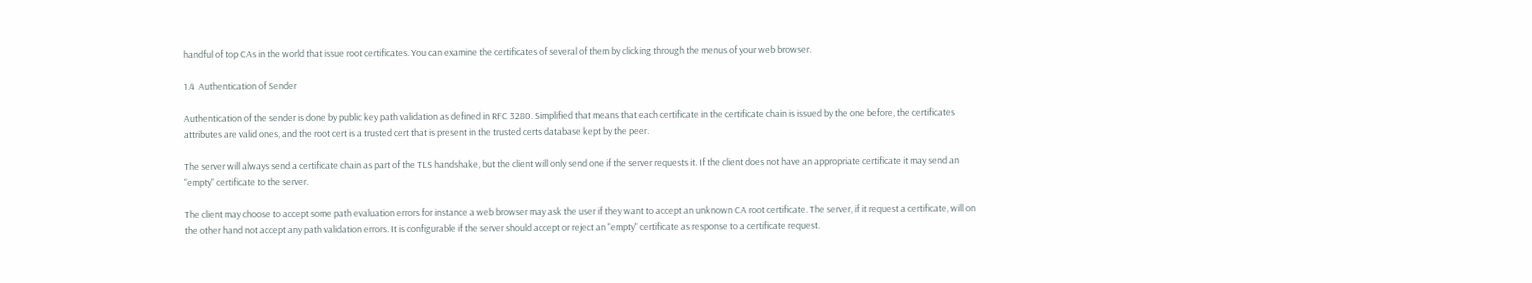handful of top CAs in the world that issue root certificates. You can examine the certificates of several of them by clicking through the menus of your web browser.

1.4  Authentication of Sender

Authentication of the sender is done by public key path validation as defined in RFC 3280. Simplified that means that each certificate in the certificate chain is issued by the one before, the certificates attributes are valid ones, and the root cert is a trusted cert that is present in the trusted certs database kept by the peer.

The server will always send a certificate chain as part of the TLS handshake, but the client will only send one if the server requests it. If the client does not have an appropriate certificate it may send an "empty" certificate to the server.

The client may choose to accept some path evaluation errors for instance a web browser may ask the user if they want to accept an unknown CA root certificate. The server, if it request a certificate, will on the other hand not accept any path validation errors. It is configurable if the server should accept or reject an "empty" certificate as response to a certificate request.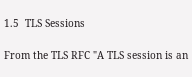1.5  TLS Sessions

From the TLS RFC "A TLS session is an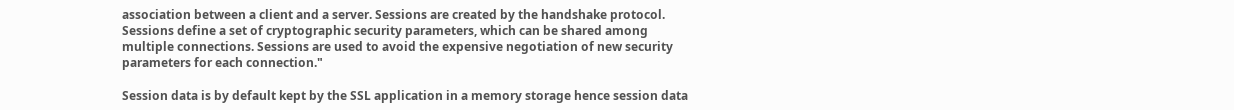association between a client and a server. Sessions are created by the handshake protocol. Sessions define a set of cryptographic security parameters, which can be shared among multiple connections. Sessions are used to avoid the expensive negotiation of new security parameters for each connection."

Session data is by default kept by the SSL application in a memory storage hence session data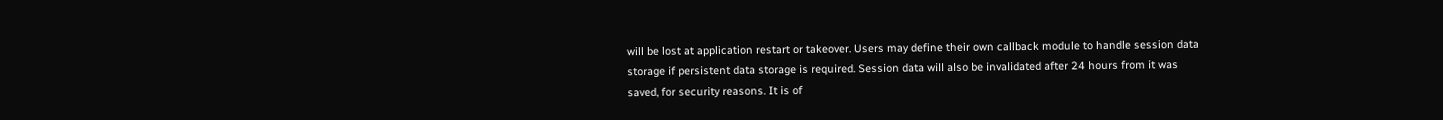will be lost at application restart or takeover. Users may define their own callback module to handle session data storage if persistent data storage is required. Session data will also be invalidated after 24 hours from it was saved, for security reasons. It is of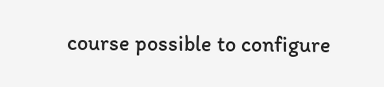course possible to configure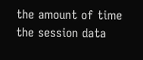the amount of time the session data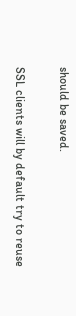should be saved.

SSL clients will by default try to reuse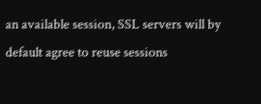an available session, SSL servers will by default agree to reuse sessions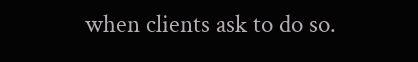when clients ask to do so.